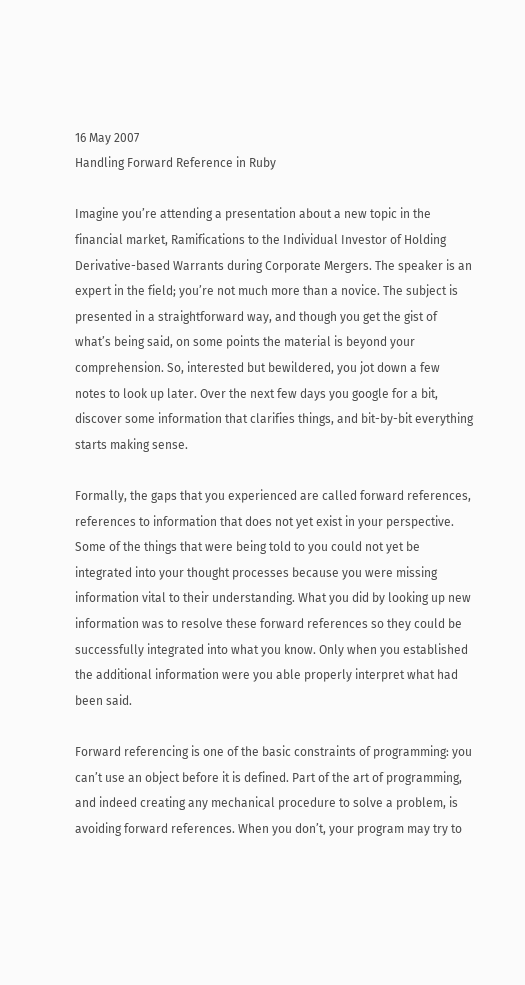16 May 2007
Handling Forward Reference in Ruby

Imagine you’re attending a presentation about a new topic in the financial market, Ramifications to the Individual Investor of Holding Derivative-based Warrants during Corporate Mergers. The speaker is an expert in the field; you’re not much more than a novice. The subject is presented in a straightforward way, and though you get the gist of what’s being said, on some points the material is beyond your comprehension. So, interested but bewildered, you jot down a few notes to look up later. Over the next few days you google for a bit, discover some information that clarifies things, and bit-by-bit everything starts making sense.

Formally, the gaps that you experienced are called forward references, references to information that does not yet exist in your perspective. Some of the things that were being told to you could not yet be integrated into your thought processes because you were missing information vital to their understanding. What you did by looking up new information was to resolve these forward references so they could be successfully integrated into what you know. Only when you established the additional information were you able properly interpret what had been said.

Forward referencing is one of the basic constraints of programming: you can’t use an object before it is defined. Part of the art of programming, and indeed creating any mechanical procedure to solve a problem, is avoiding forward references. When you don’t, your program may try to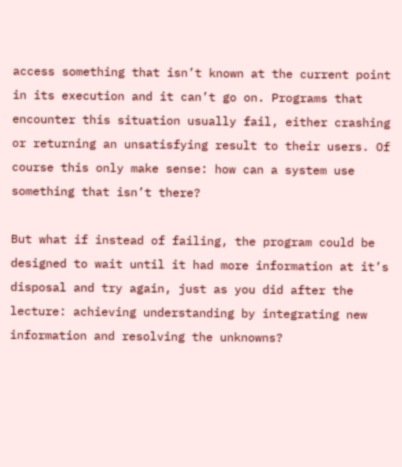access something that isn’t known at the current point in its execution and it can’t go on. Programs that encounter this situation usually fail, either crashing or returning an unsatisfying result to their users. Of course this only make sense: how can a system use something that isn’t there?

But what if instead of failing, the program could be designed to wait until it had more information at it’s disposal and try again, just as you did after the lecture: achieving understanding by integrating new information and resolving the unknowns?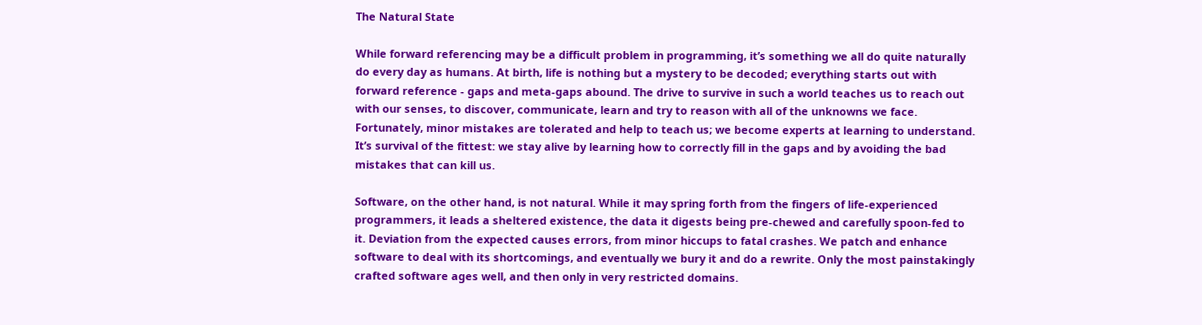The Natural State

While forward referencing may be a difficult problem in programming, it’s something we all do quite naturally do every day as humans. At birth, life is nothing but a mystery to be decoded; everything starts out with forward reference - gaps and meta-gaps abound. The drive to survive in such a world teaches us to reach out with our senses, to discover, communicate, learn and try to reason with all of the unknowns we face. Fortunately, minor mistakes are tolerated and help to teach us; we become experts at learning to understand. It’s survival of the fittest: we stay alive by learning how to correctly fill in the gaps and by avoiding the bad mistakes that can kill us.

Software, on the other hand, is not natural. While it may spring forth from the fingers of life-experienced programmers, it leads a sheltered existence, the data it digests being pre-chewed and carefully spoon-fed to it. Deviation from the expected causes errors, from minor hiccups to fatal crashes. We patch and enhance software to deal with its shortcomings, and eventually we bury it and do a rewrite. Only the most painstakingly crafted software ages well, and then only in very restricted domains.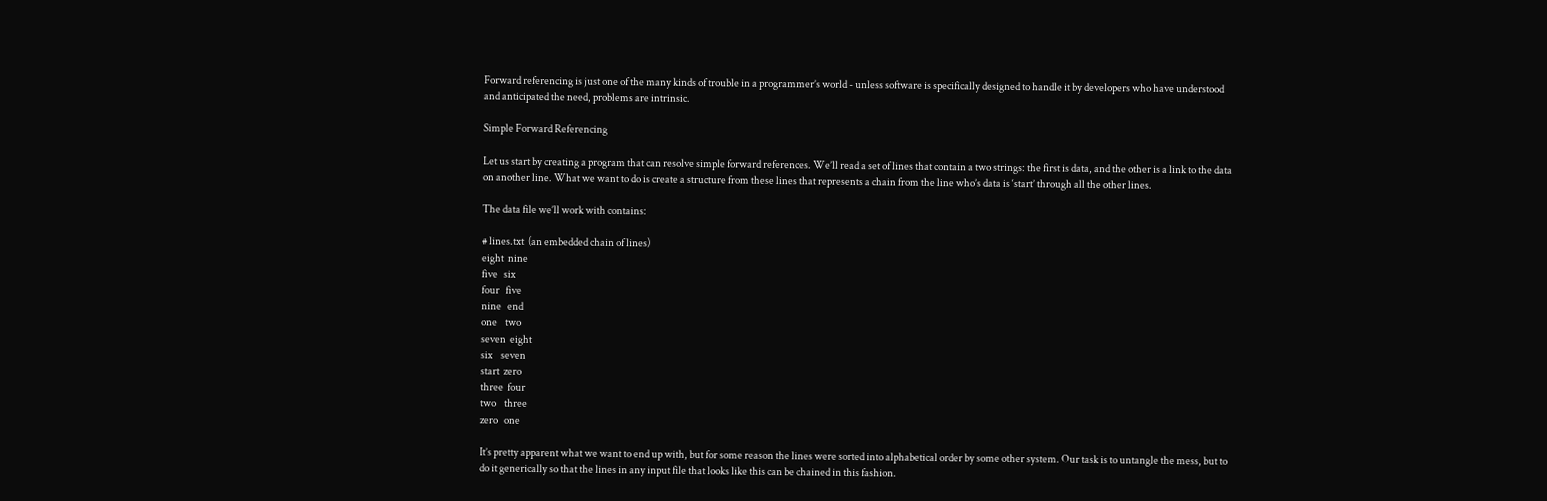Forward referencing is just one of the many kinds of trouble in a programmer’s world - unless software is specifically designed to handle it by developers who have understood and anticipated the need, problems are intrinsic.

Simple Forward Referencing

Let us start by creating a program that can resolve simple forward references. We’ll read a set of lines that contain a two strings: the first is data, and the other is a link to the data on another line. What we want to do is create a structure from these lines that represents a chain from the line who’s data is ‘start’ through all the other lines.

The data file we’ll work with contains:

# lines.txt  (an embedded chain of lines)
eight  nine
five   six
four   five
nine   end
one    two
seven  eight
six    seven
start  zero
three  four
two    three
zero   one

It’s pretty apparent what we want to end up with, but for some reason the lines were sorted into alphabetical order by some other system. Our task is to untangle the mess, but to do it generically so that the lines in any input file that looks like this can be chained in this fashion.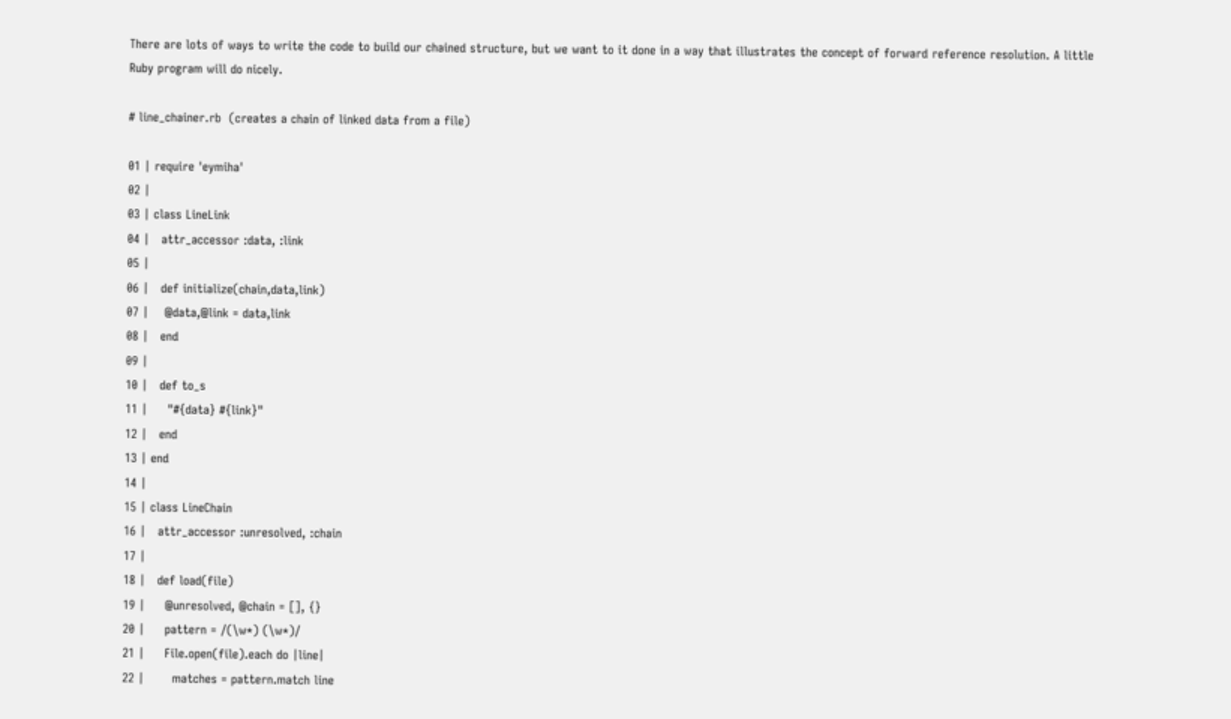There are lots of ways to write the code to build our chained structure, but we want to it done in a way that illustrates the concept of forward reference resolution. A little Ruby program will do nicely.

# line_chainer.rb  (creates a chain of linked data from a file)

01 | require 'eymiha'
02 |
03 | class LineLink
04 |   attr_accessor :data, :link
05 |
06 |   def initialize(chain,data,link)
07 |    @data,@link = data,link
08 |   end
09 |
10 |   def to_s
11 |     "#{data} #{link}"
12 |   end
13 | end
14 |
15 | class LineChain
16 |   attr_accessor :unresolved, :chain
17 |
18 |   def load(file)
19 |     @unresolved, @chain = [], {}
20 |     pattern = /(\w*) (\w*)/
21 |     File.open(file).each do |line|
22 |       matches = pattern.match line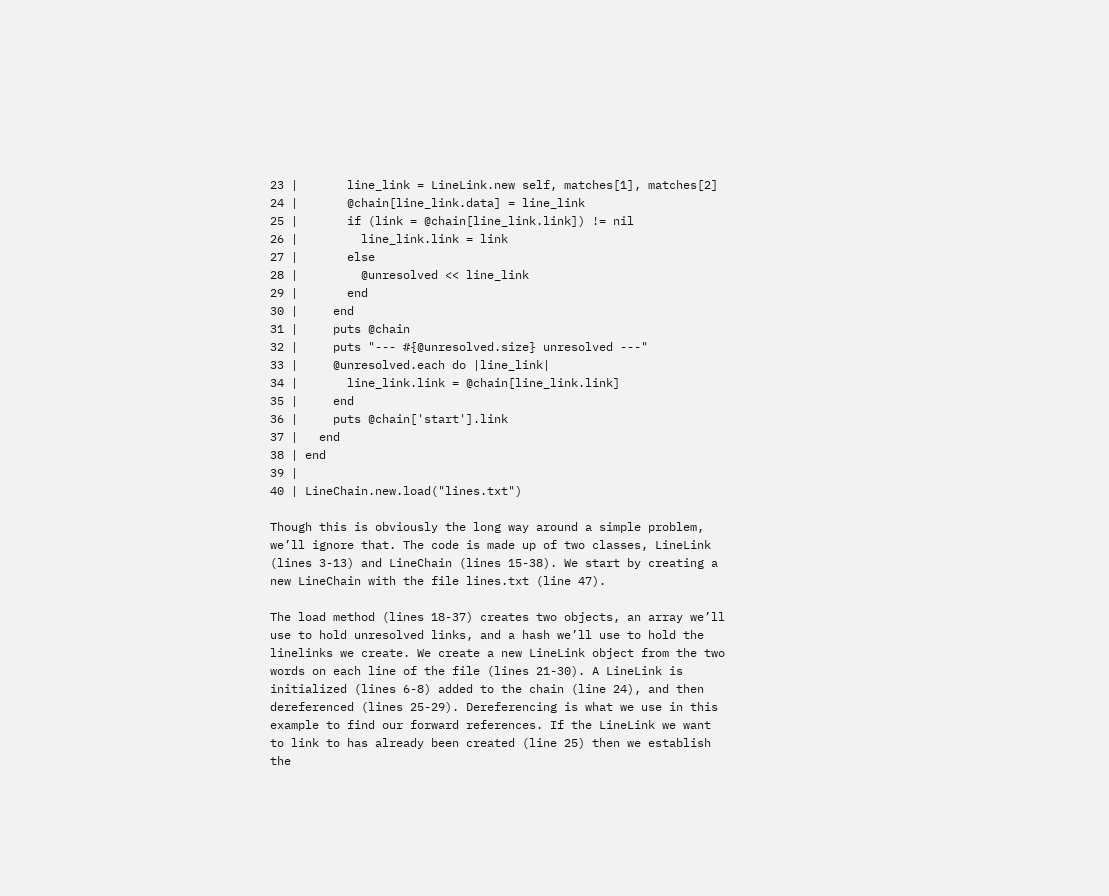23 |       line_link = LineLink.new self, matches[1], matches[2]
24 |       @chain[line_link.data] = line_link
25 |       if (link = @chain[line_link.link]) != nil
26 |         line_link.link = link
27 |       else
28 |         @unresolved << line_link
29 |       end
30 |     end
31 |     puts @chain
32 |     puts "--- #{@unresolved.size} unresolved ---"
33 |     @unresolved.each do |line_link|
34 |       line_link.link = @chain[line_link.link]
35 |     end
36 |     puts @chain['start'].link
37 |   end
38 | end
39 |
40 | LineChain.new.load("lines.txt")

Though this is obviously the long way around a simple problem, we’ll ignore that. The code is made up of two classes, LineLink (lines 3-13) and LineChain (lines 15-38). We start by creating a new LineChain with the file lines.txt (line 47).

The load method (lines 18-37) creates two objects, an array we’ll use to hold unresolved links, and a hash we’ll use to hold the linelinks we create. We create a new LineLink object from the two words on each line of the file (lines 21-30). A LineLink is initialized (lines 6-8) added to the chain (line 24), and then dereferenced (lines 25-29). Dereferencing is what we use in this example to find our forward references. If the LineLink we want to link to has already been created (line 25) then we establish the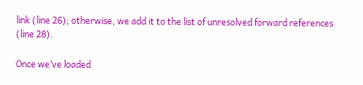link (line 26); otherwise, we add it to the list of unresolved forward references (line 28).

Once we’ve loaded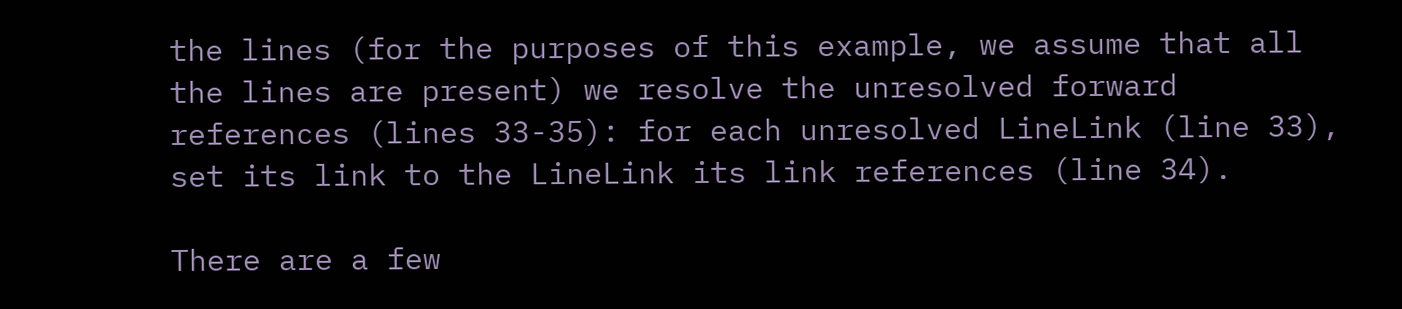the lines (for the purposes of this example, we assume that all the lines are present) we resolve the unresolved forward references (lines 33-35): for each unresolved LineLink (line 33), set its link to the LineLink its link references (line 34).

There are a few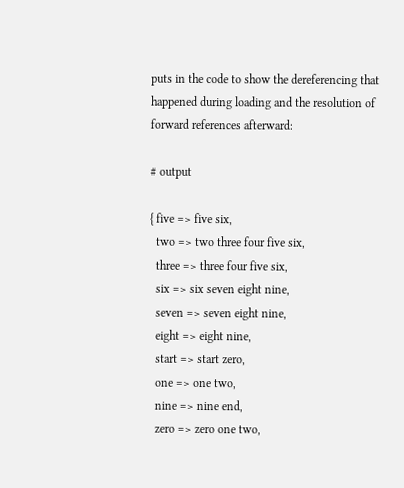puts in the code to show the dereferencing that happened during loading and the resolution of forward references afterward:

# output

{ five => five six,
  two => two three four five six,
  three => three four five six,
  six => six seven eight nine,
  seven => seven eight nine,
  eight => eight nine,
  start => start zero,
  one => one two,
  nine => nine end,
  zero => zero one two,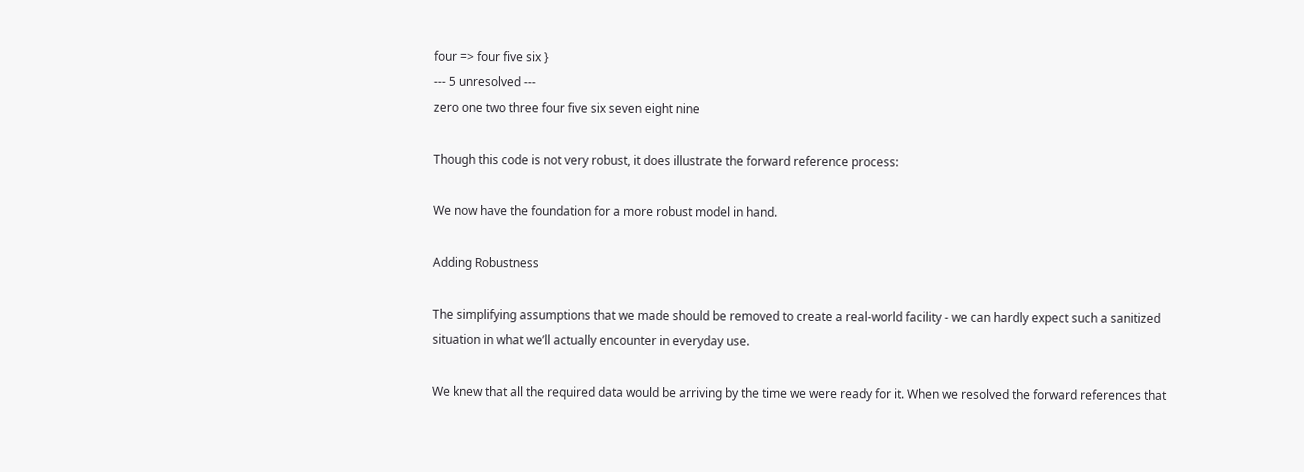four => four five six }
--- 5 unresolved ---
zero one two three four five six seven eight nine

Though this code is not very robust, it does illustrate the forward reference process:

We now have the foundation for a more robust model in hand.

Adding Robustness

The simplifying assumptions that we made should be removed to create a real-world facility - we can hardly expect such a sanitized situation in what we’ll actually encounter in everyday use.

We knew that all the required data would be arriving by the time we were ready for it. When we resolved the forward references that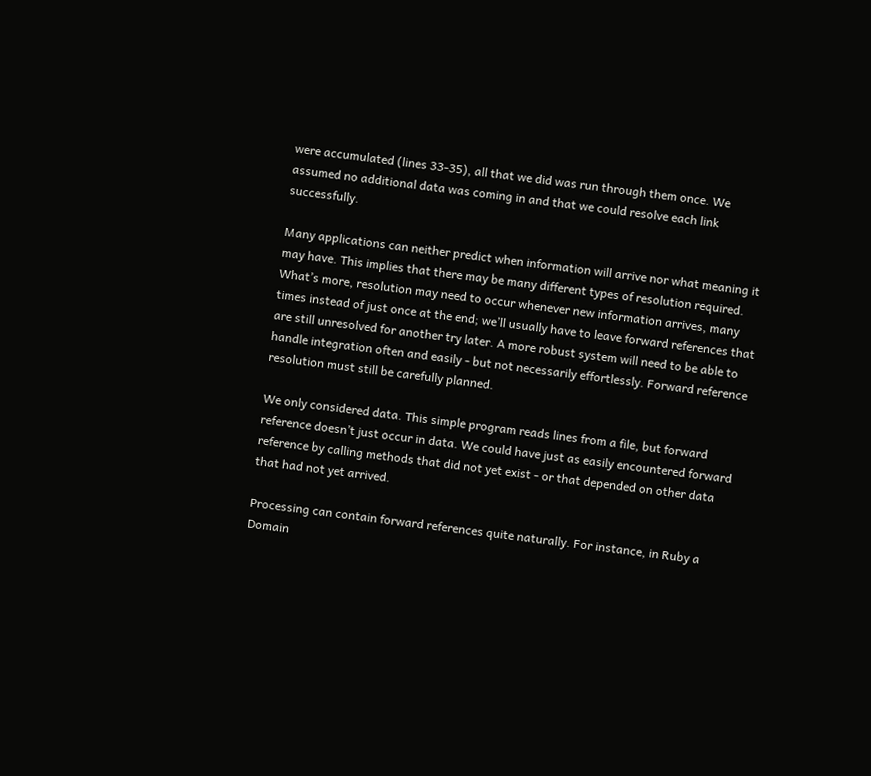were accumulated (lines 33-35), all that we did was run through them once. We assumed no additional data was coming in and that we could resolve each link successfully.

Many applications can neither predict when information will arrive nor what meaning it may have. This implies that there may be many different types of resolution required. What’s more, resolution may need to occur whenever new information arrives, many times instead of just once at the end; we’ll usually have to leave forward references that are still unresolved for another try later. A more robust system will need to be able to handle integration often and easily - but not necessarily effortlessly. Forward reference resolution must still be carefully planned.

We only considered data. This simple program reads lines from a file, but forward reference doesn’t just occur in data. We could have just as easily encountered forward reference by calling methods that did not yet exist - or that depended on other data that had not yet arrived.

Processing can contain forward references quite naturally. For instance, in Ruby a Domain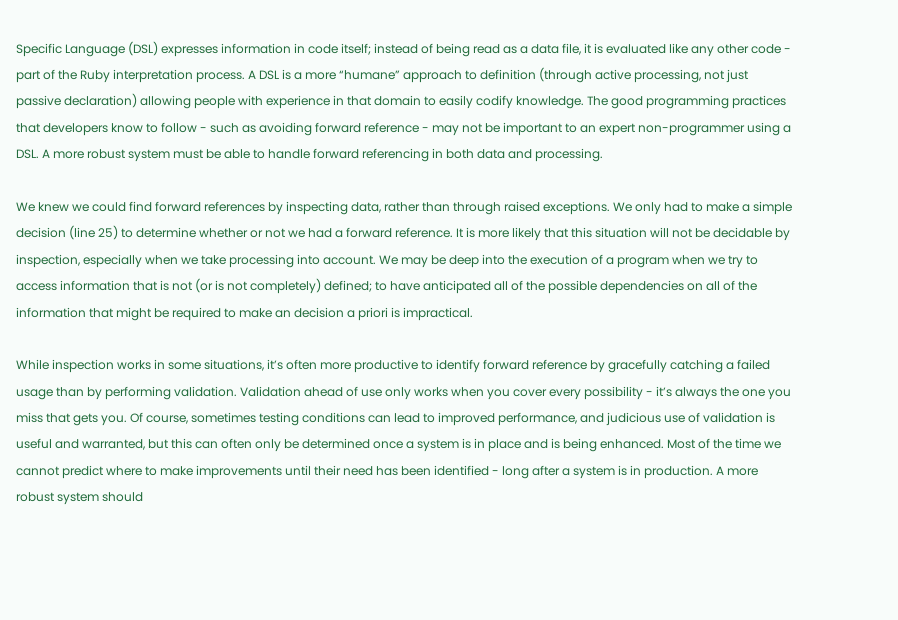Specific Language (DSL) expresses information in code itself; instead of being read as a data file, it is evaluated like any other code - part of the Ruby interpretation process. A DSL is a more “humane” approach to definition (through active processing, not just passive declaration) allowing people with experience in that domain to easily codify knowledge. The good programming practices that developers know to follow - such as avoiding forward reference - may not be important to an expert non-programmer using a DSL. A more robust system must be able to handle forward referencing in both data and processing.

We knew we could find forward references by inspecting data, rather than through raised exceptions. We only had to make a simple decision (line 25) to determine whether or not we had a forward reference. It is more likely that this situation will not be decidable by inspection, especially when we take processing into account. We may be deep into the execution of a program when we try to access information that is not (or is not completely) defined; to have anticipated all of the possible dependencies on all of the information that might be required to make an decision a priori is impractical.

While inspection works in some situations, it’s often more productive to identify forward reference by gracefully catching a failed usage than by performing validation. Validation ahead of use only works when you cover every possibility - it’s always the one you miss that gets you. Of course, sometimes testing conditions can lead to improved performance, and judicious use of validation is useful and warranted, but this can often only be determined once a system is in place and is being enhanced. Most of the time we cannot predict where to make improvements until their need has been identified - long after a system is in production. A more robust system should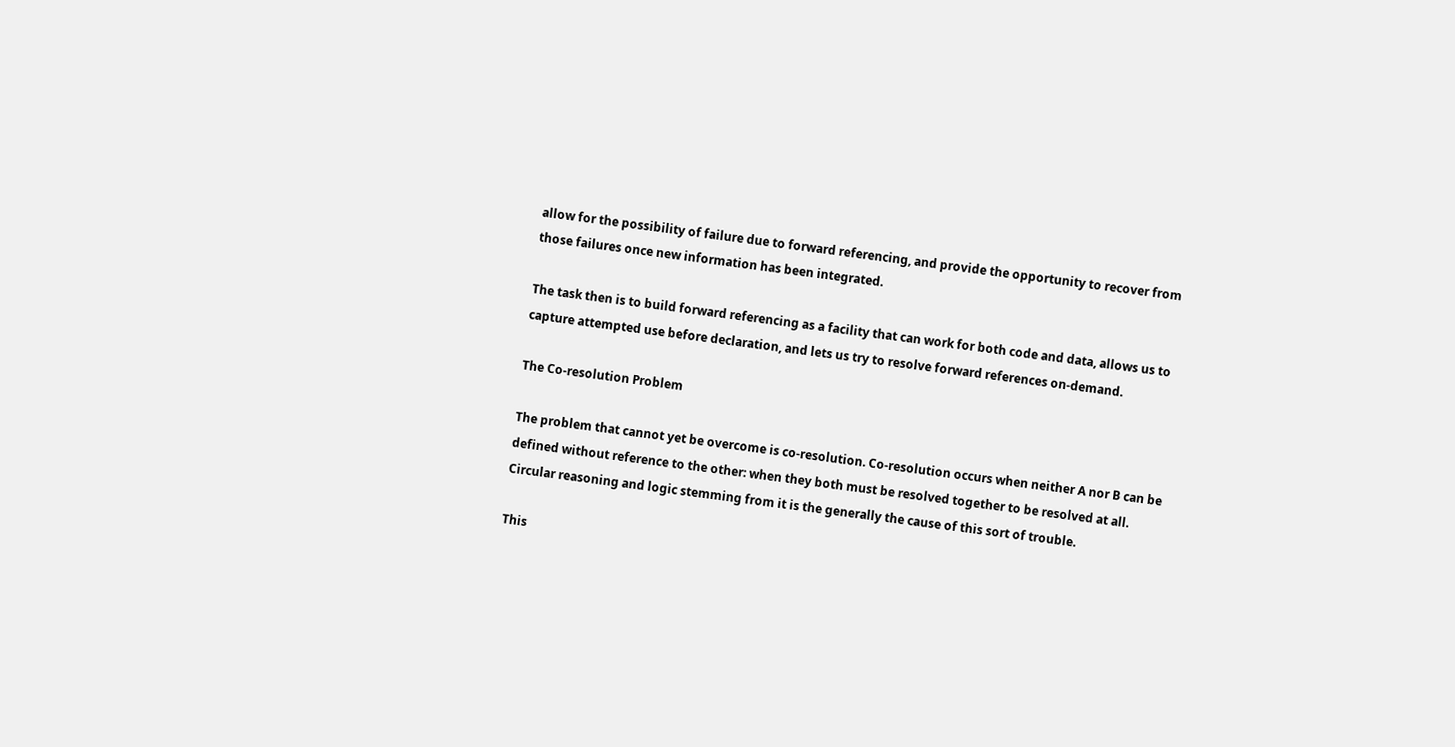allow for the possibility of failure due to forward referencing, and provide the opportunity to recover from those failures once new information has been integrated.

The task then is to build forward referencing as a facility that can work for both code and data, allows us to capture attempted use before declaration, and lets us try to resolve forward references on-demand.

The Co-resolution Problem

The problem that cannot yet be overcome is co-resolution. Co-resolution occurs when neither A nor B can be defined without reference to the other: when they both must be resolved together to be resolved at all. Circular reasoning and logic stemming from it is the generally the cause of this sort of trouble.

This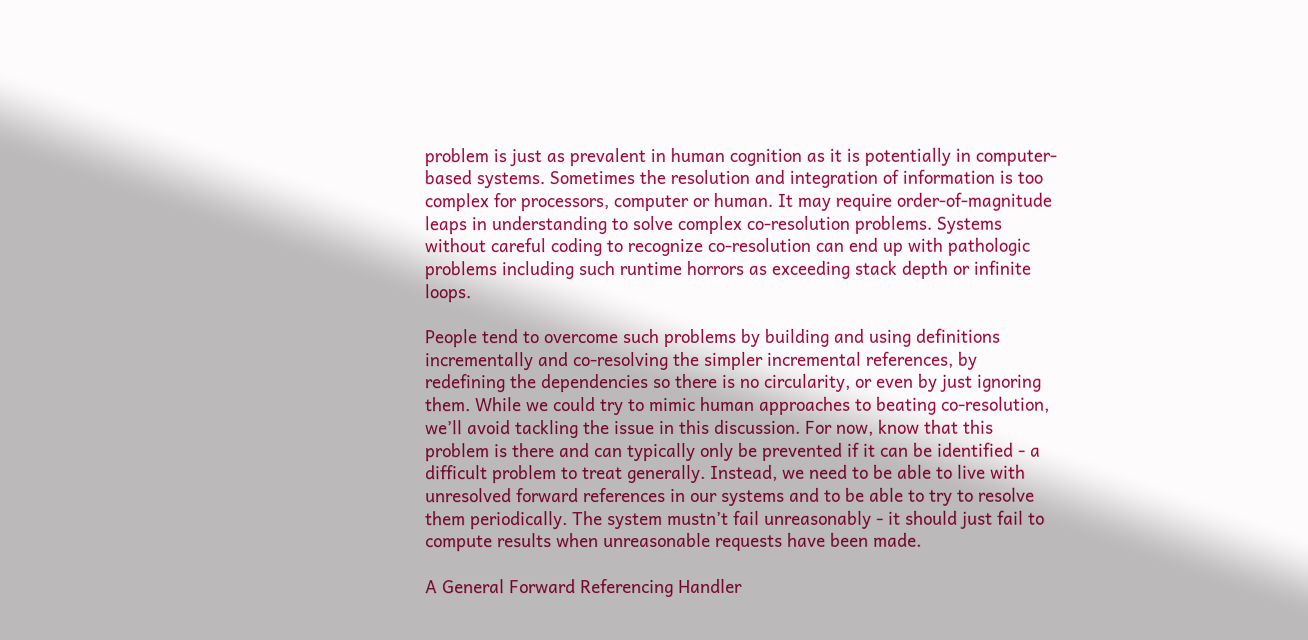problem is just as prevalent in human cognition as it is potentially in computer-based systems. Sometimes the resolution and integration of information is too complex for processors, computer or human. It may require order-of-magnitude leaps in understanding to solve complex co-resolution problems. Systems without careful coding to recognize co-resolution can end up with pathologic problems including such runtime horrors as exceeding stack depth or infinite loops.

People tend to overcome such problems by building and using definitions incrementally and co-resolving the simpler incremental references, by redefining the dependencies so there is no circularity, or even by just ignoring them. While we could try to mimic human approaches to beating co-resolution, we’ll avoid tackling the issue in this discussion. For now, know that this problem is there and can typically only be prevented if it can be identified - a difficult problem to treat generally. Instead, we need to be able to live with unresolved forward references in our systems and to be able to try to resolve them periodically. The system mustn’t fail unreasonably - it should just fail to compute results when unreasonable requests have been made.

A General Forward Referencing Handler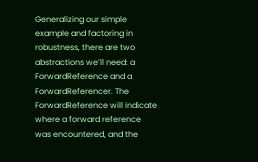Generalizing our simple example and factoring in robustness, there are two abstractions we’ll need: a ForwardReference and a ForwardReferencer. The ForwardReference will indicate where a forward reference was encountered, and the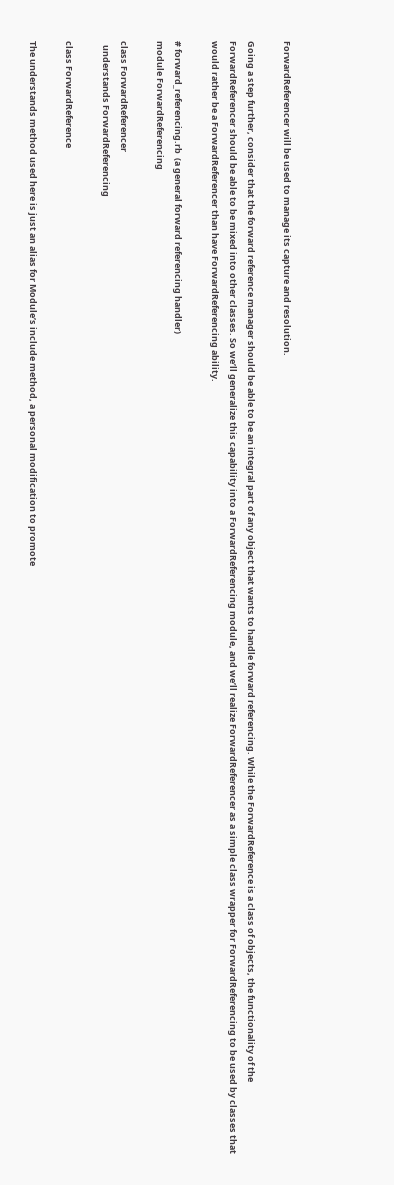ForwardReferencer will be used to manage its capture and resolution.

Going a step further, consider that the forward reference manager should be able to be an integral part of any object that wants to handle forward referencing. While the ForwardReference is a class of objects, the functionality of the ForwardReferencer should be able to be mixed into other classes. So we’ll generalize this capability into a ForwardReferencing module, and we’ll realize ForwardReferencer as a simple class wrapper for ForwardReferencing to be used by classes that would rather be a ForwardReferencer than have ForwardReferencing ability.

# forward_referencing.rb  (a general forward referencing handler)
module ForwardReferencing

class ForwardReferencer
  understands ForwardReferencing

class ForwardReference

The understands method used here is just an alias for Module’s include method, a personal modification to promote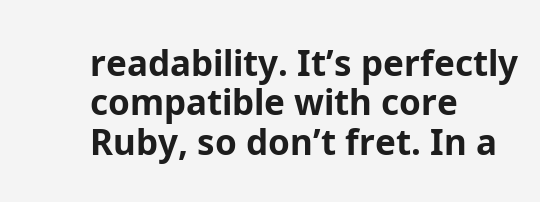readability. It’s perfectly compatible with core Ruby, so don’t fret. In a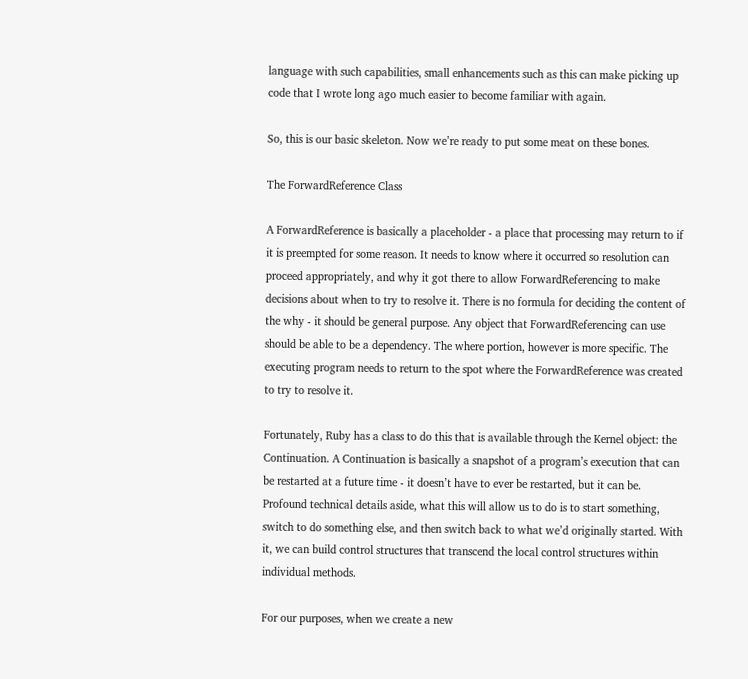language with such capabilities, small enhancements such as this can make picking up code that I wrote long ago much easier to become familiar with again.

So, this is our basic skeleton. Now we’re ready to put some meat on these bones.

The ForwardReference Class

A ForwardReference is basically a placeholder - a place that processing may return to if it is preempted for some reason. It needs to know where it occurred so resolution can proceed appropriately, and why it got there to allow ForwardReferencing to make decisions about when to try to resolve it. There is no formula for deciding the content of the why - it should be general purpose. Any object that ForwardReferencing can use should be able to be a dependency. The where portion, however is more specific. The executing program needs to return to the spot where the ForwardReference was created to try to resolve it.

Fortunately, Ruby has a class to do this that is available through the Kernel object: the Continuation. A Continuation is basically a snapshot of a program’s execution that can be restarted at a future time - it doesn’t have to ever be restarted, but it can be. Profound technical details aside, what this will allow us to do is to start something, switch to do something else, and then switch back to what we’d originally started. With it, we can build control structures that transcend the local control structures within individual methods.

For our purposes, when we create a new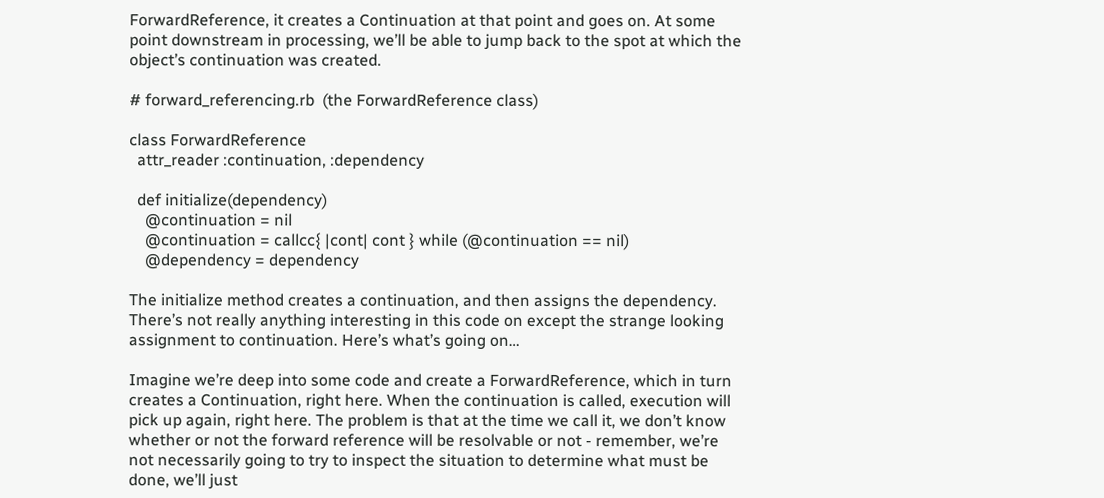ForwardReference, it creates a Continuation at that point and goes on. At some point downstream in processing, we’ll be able to jump back to the spot at which the object’s continuation was created.

# forward_referencing.rb  (the ForwardReference class)

class ForwardReference
  attr_reader :continuation, :dependency

  def initialize(dependency)
    @continuation = nil
    @continuation = callcc{ |cont| cont } while (@continuation == nil)
    @dependency = dependency

The initialize method creates a continuation, and then assigns the dependency. There’s not really anything interesting in this code on except the strange looking assignment to continuation. Here’s what’s going on…

Imagine we’re deep into some code and create a ForwardReference, which in turn creates a Continuation, right here. When the continuation is called, execution will pick up again, right here. The problem is that at the time we call it, we don’t know whether or not the forward reference will be resolvable or not - remember, we’re not necessarily going to try to inspect the situation to determine what must be done, we’ll just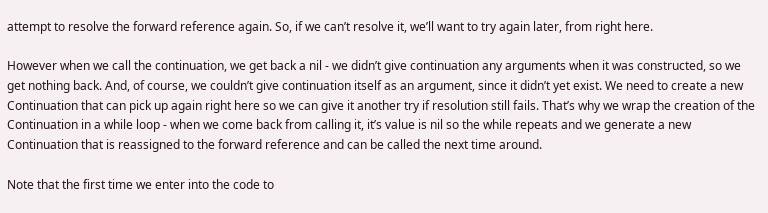attempt to resolve the forward reference again. So, if we can’t resolve it, we’ll want to try again later, from right here.

However when we call the continuation, we get back a nil - we didn’t give continuation any arguments when it was constructed, so we get nothing back. And, of course, we couldn’t give continuation itself as an argument, since it didn’t yet exist. We need to create a new Continuation that can pick up again right here so we can give it another try if resolution still fails. That’s why we wrap the creation of the Continuation in a while loop - when we come back from calling it, it’s value is nil so the while repeats and we generate a new Continuation that is reassigned to the forward reference and can be called the next time around.

Note that the first time we enter into the code to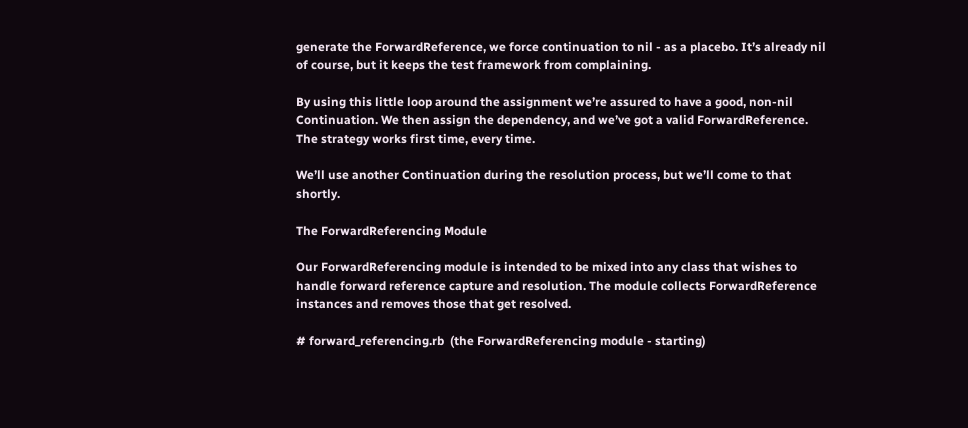generate the ForwardReference, we force continuation to nil - as a placebo. It’s already nil of course, but it keeps the test framework from complaining.

By using this little loop around the assignment we’re assured to have a good, non-nil Continuation. We then assign the dependency, and we’ve got a valid ForwardReference. The strategy works first time, every time.

We’ll use another Continuation during the resolution process, but we’ll come to that shortly.

The ForwardReferencing Module

Our ForwardReferencing module is intended to be mixed into any class that wishes to handle forward reference capture and resolution. The module collects ForwardReference instances and removes those that get resolved.

# forward_referencing.rb  (the ForwardReferencing module - starting)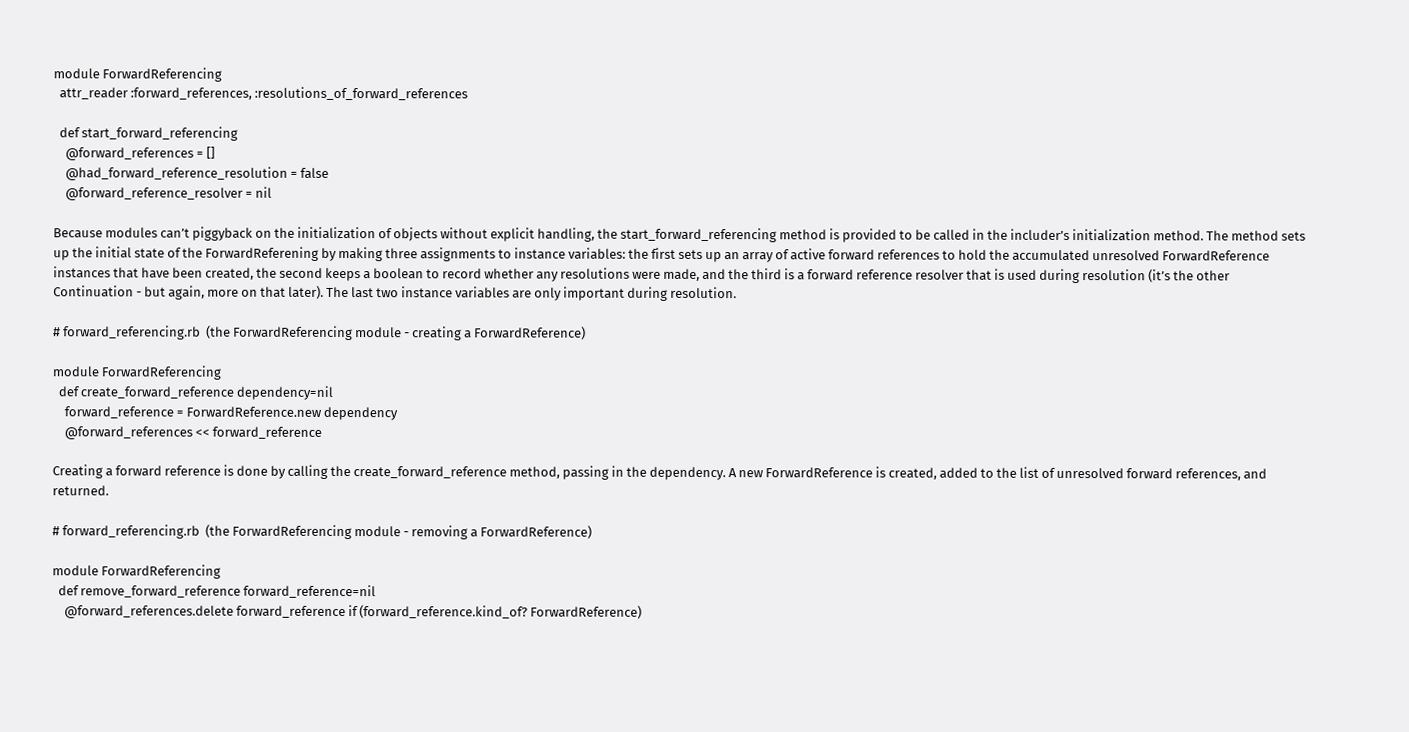module ForwardReferencing
  attr_reader :forward_references, :resolutions_of_forward_references

  def start_forward_referencing
    @forward_references = []
    @had_forward_reference_resolution = false
    @forward_reference_resolver = nil

Because modules can’t piggyback on the initialization of objects without explicit handling, the start_forward_referencing method is provided to be called in the includer’s initialization method. The method sets up the initial state of the ForwardReferening by making three assignments to instance variables: the first sets up an array of active forward references to hold the accumulated unresolved ForwardReference instances that have been created, the second keeps a boolean to record whether any resolutions were made, and the third is a forward reference resolver that is used during resolution (it’s the other Continuation - but again, more on that later). The last two instance variables are only important during resolution.

# forward_referencing.rb  (the ForwardReferencing module - creating a ForwardReference)

module ForwardReferencing
  def create_forward_reference dependency=nil
    forward_reference = ForwardReference.new dependency
    @forward_references << forward_reference

Creating a forward reference is done by calling the create_forward_reference method, passing in the dependency. A new ForwardReference is created, added to the list of unresolved forward references, and returned.

# forward_referencing.rb  (the ForwardReferencing module - removing a ForwardReference)

module ForwardReferencing
  def remove_forward_reference forward_reference=nil
    @forward_references.delete forward_reference if (forward_reference.kind_of? ForwardReference)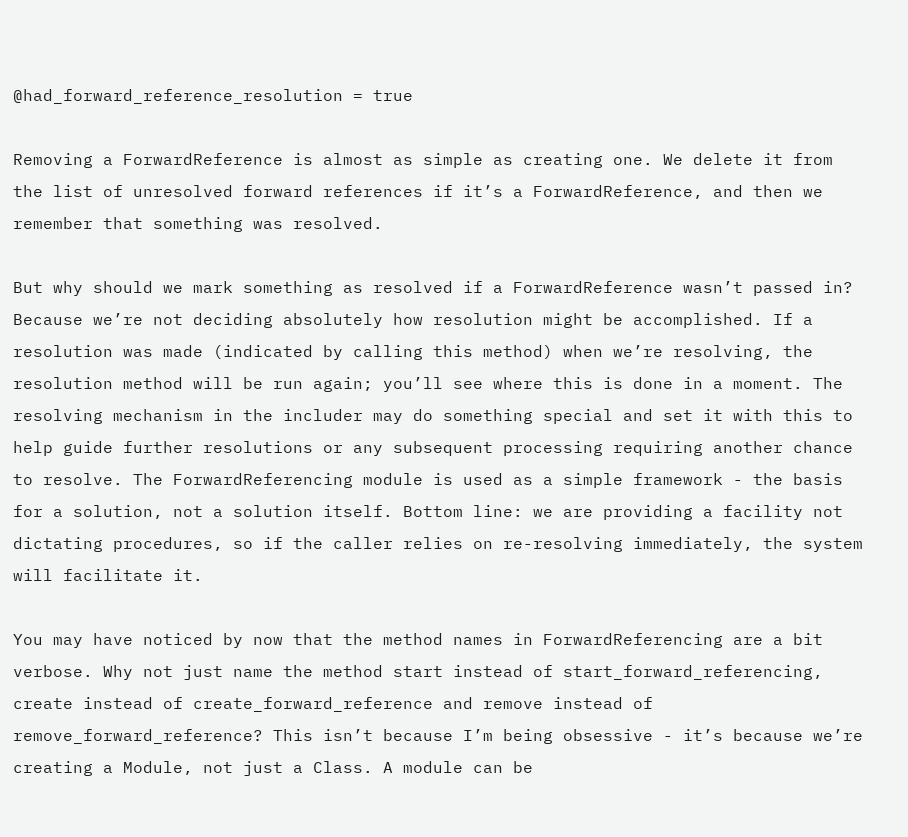@had_forward_reference_resolution = true

Removing a ForwardReference is almost as simple as creating one. We delete it from the list of unresolved forward references if it’s a ForwardReference, and then we remember that something was resolved.

But why should we mark something as resolved if a ForwardReference wasn’t passed in? Because we’re not deciding absolutely how resolution might be accomplished. If a resolution was made (indicated by calling this method) when we’re resolving, the resolution method will be run again; you’ll see where this is done in a moment. The resolving mechanism in the includer may do something special and set it with this to help guide further resolutions or any subsequent processing requiring another chance to resolve. The ForwardReferencing module is used as a simple framework - the basis for a solution, not a solution itself. Bottom line: we are providing a facility not dictating procedures, so if the caller relies on re-resolving immediately, the system will facilitate it.

You may have noticed by now that the method names in ForwardReferencing are a bit verbose. Why not just name the method start instead of start_forward_referencing, create instead of create_forward_reference and remove instead of remove_forward_reference? This isn’t because I’m being obsessive - it’s because we’re creating a Module, not just a Class. A module can be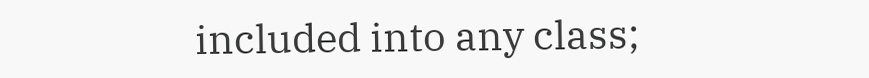included into any class;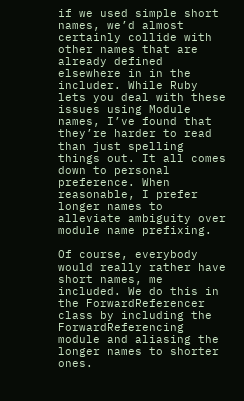if we used simple short names, we’d almost certainly collide with other names that are already defined elsewhere in in the includer. While Ruby lets you deal with these issues using Module names, I’ve found that they’re harder to read than just spelling things out. It all comes down to personal preference. When reasonable, I prefer longer names to alleviate ambiguity over module name prefixing.

Of course, everybody would really rather have short names, me included. We do this in the ForwardReferencer class by including the ForwardReferencing module and aliasing the longer names to shorter ones.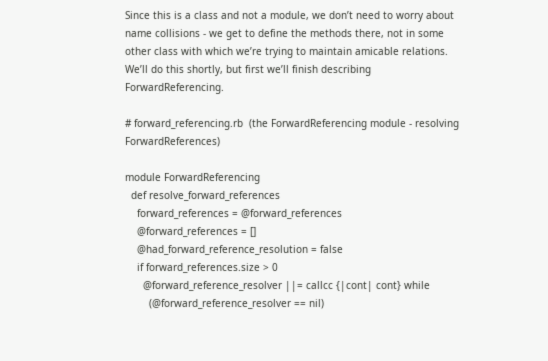Since this is a class and not a module, we don’t need to worry about name collisions - we get to define the methods there, not in some other class with which we’re trying to maintain amicable relations. We’ll do this shortly, but first we’ll finish describing ForwardReferencing.

# forward_referencing.rb  (the ForwardReferencing module - resolving ForwardReferences)

module ForwardReferencing
  def resolve_forward_references
    forward_references = @forward_references
    @forward_references = []
    @had_forward_reference_resolution = false
    if forward_references.size > 0
      @forward_reference_resolver ||= callcc {|cont| cont} while
        (@forward_reference_resolver == nil)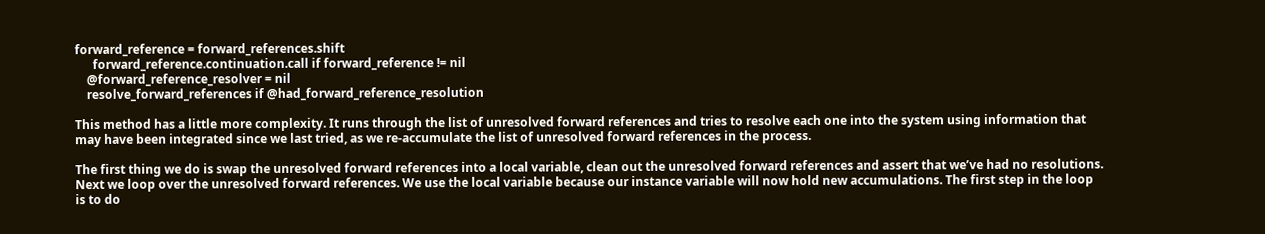forward_reference = forward_references.shift
      forward_reference.continuation.call if forward_reference != nil
    @forward_reference_resolver = nil
    resolve_forward_references if @had_forward_reference_resolution

This method has a little more complexity. It runs through the list of unresolved forward references and tries to resolve each one into the system using information that may have been integrated since we last tried, as we re-accumulate the list of unresolved forward references in the process.

The first thing we do is swap the unresolved forward references into a local variable, clean out the unresolved forward references and assert that we’ve had no resolutions. Next we loop over the unresolved forward references. We use the local variable because our instance variable will now hold new accumulations. The first step in the loop is to do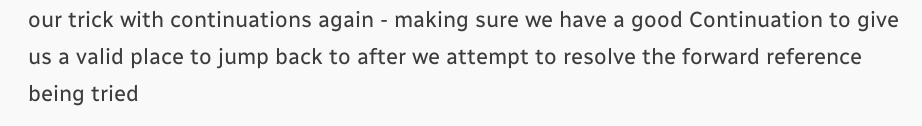our trick with continuations again - making sure we have a good Continuation to give us a valid place to jump back to after we attempt to resolve the forward reference being tried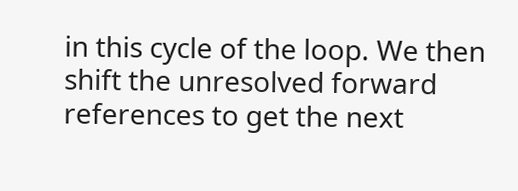in this cycle of the loop. We then shift the unresolved forward references to get the next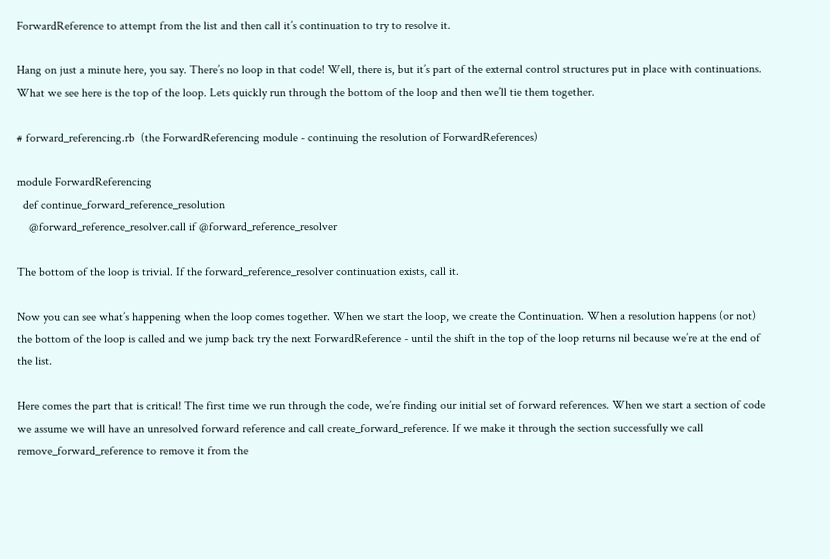ForwardReference to attempt from the list and then call it’s continuation to try to resolve it.

Hang on just a minute here, you say. There’s no loop in that code! Well, there is, but it’s part of the external control structures put in place with continuations. What we see here is the top of the loop. Lets quickly run through the bottom of the loop and then we’ll tie them together.

# forward_referencing.rb  (the ForwardReferencing module - continuing the resolution of ForwardReferences)

module ForwardReferencing
  def continue_forward_reference_resolution
    @forward_reference_resolver.call if @forward_reference_resolver

The bottom of the loop is trivial. If the forward_reference_resolver continuation exists, call it.

Now you can see what’s happening when the loop comes together. When we start the loop, we create the Continuation. When a resolution happens (or not) the bottom of the loop is called and we jump back try the next ForwardReference - until the shift in the top of the loop returns nil because we’re at the end of the list.

Here comes the part that is critical! The first time we run through the code, we’re finding our initial set of forward references. When we start a section of code we assume we will have an unresolved forward reference and call create_forward_reference. If we make it through the section successfully we call remove_forward_reference to remove it from the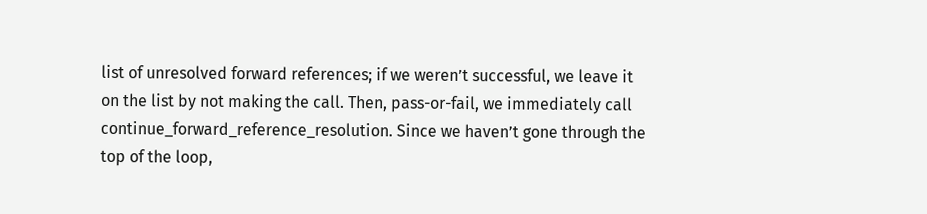list of unresolved forward references; if we weren’t successful, we leave it on the list by not making the call. Then, pass-or-fail, we immediately call continue_forward_reference_resolution. Since we haven’t gone through the top of the loop,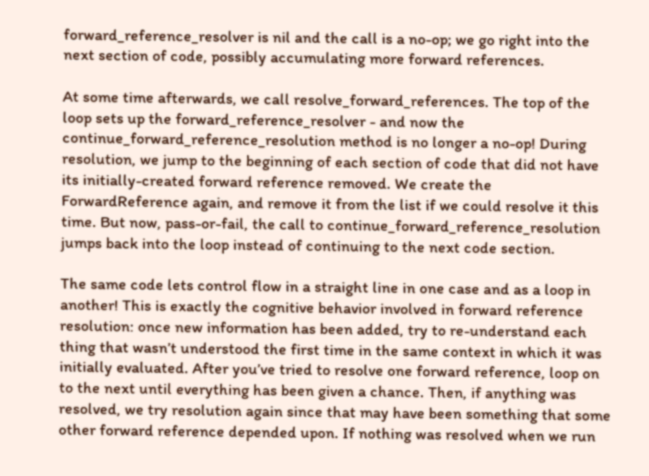forward_reference_resolver is nil and the call is a no-op; we go right into the next section of code, possibly accumulating more forward references.

At some time afterwards, we call resolve_forward_references. The top of the loop sets up the forward_reference_resolver - and now the continue_forward_reference_resolution method is no longer a no-op! During resolution, we jump to the beginning of each section of code that did not have its initially-created forward reference removed. We create the ForwardReference again, and remove it from the list if we could resolve it this time. But now, pass-or-fail, the call to continue_forward_reference_resolution jumps back into the loop instead of continuing to the next code section.

The same code lets control flow in a straight line in one case and as a loop in another! This is exactly the cognitive behavior involved in forward reference resolution: once new information has been added, try to re-understand each thing that wasn’t understood the first time in the same context in which it was initially evaluated. After you’ve tried to resolve one forward reference, loop on to the next until everything has been given a chance. Then, if anything was resolved, we try resolution again since that may have been something that some other forward reference depended upon. If nothing was resolved when we run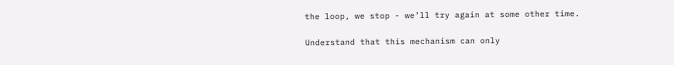the loop, we stop - we’ll try again at some other time.

Understand that this mechanism can only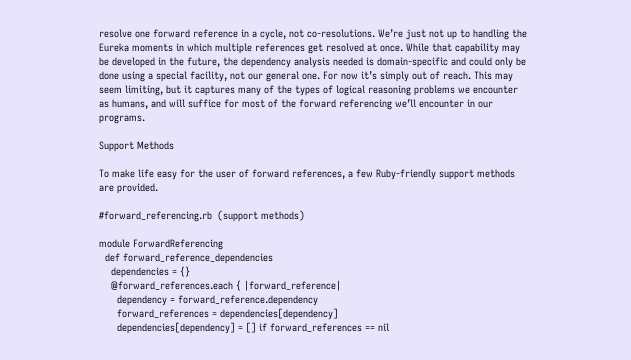resolve one forward reference in a cycle, not co-resolutions. We’re just not up to handling the Eureka moments in which multiple references get resolved at once. While that capability may be developed in the future, the dependency analysis needed is domain-specific and could only be done using a special facility, not our general one. For now it’s simply out of reach. This may seem limiting, but it captures many of the types of logical reasoning problems we encounter as humans, and will suffice for most of the forward referencing we’ll encounter in our programs.

Support Methods

To make life easy for the user of forward references, a few Ruby-friendly support methods are provided.

#forward_referencing.rb  (support methods)

module ForwardReferencing
  def forward_reference_dependencies
    dependencies = {}
    @forward_references.each { |forward_reference|
      dependency = forward_reference.dependency
      forward_references = dependencies[dependency]
      dependencies[dependency] = [] if forward_references == nil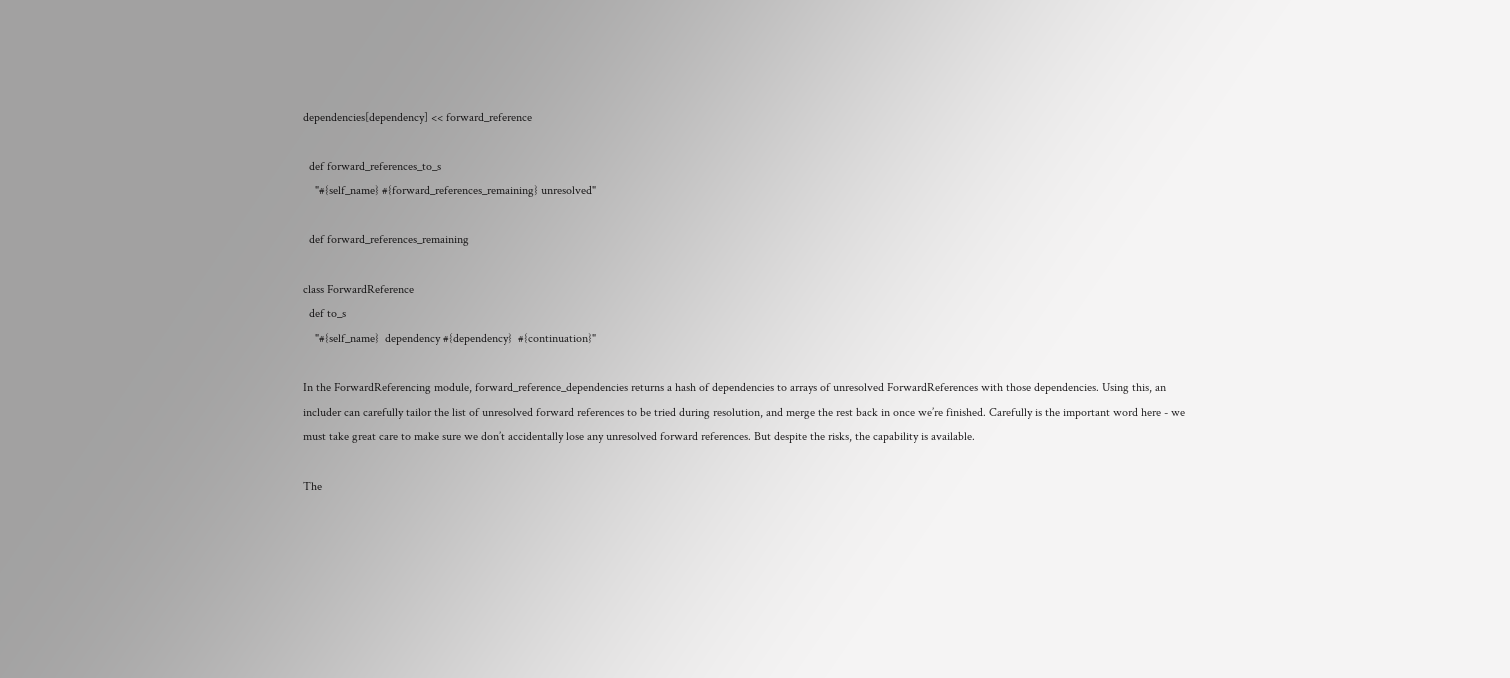dependencies[dependency] << forward_reference

  def forward_references_to_s
    "#{self_name} #{forward_references_remaining} unresolved"

  def forward_references_remaining

class ForwardReference
  def to_s
    "#{self_name}  dependency #{dependency}  #{continuation}"

In the ForwardReferencing module, forward_reference_dependencies returns a hash of dependencies to arrays of unresolved ForwardReferences with those dependencies. Using this, an includer can carefully tailor the list of unresolved forward references to be tried during resolution, and merge the rest back in once we’re finished. Carefully is the important word here - we must take great care to make sure we don’t accidentally lose any unresolved forward references. But despite the risks, the capability is available.

The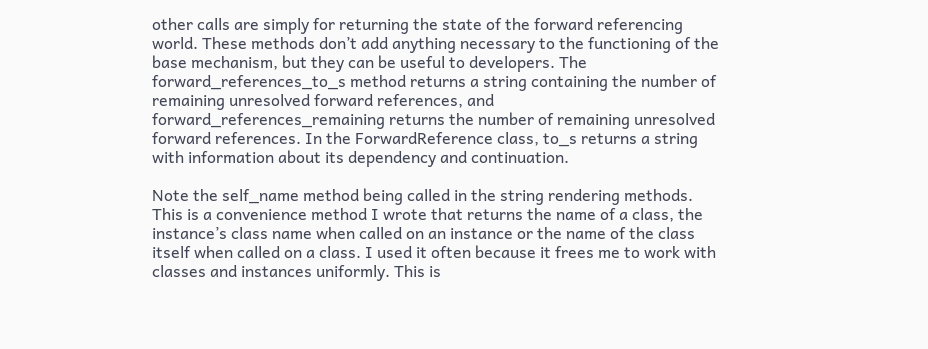other calls are simply for returning the state of the forward referencing world. These methods don’t add anything necessary to the functioning of the base mechanism, but they can be useful to developers. The forward_references_to_s method returns a string containing the number of remaining unresolved forward references, and forward_references_remaining returns the number of remaining unresolved forward references. In the ForwardReference class, to_s returns a string with information about its dependency and continuation.

Note the self_name method being called in the string rendering methods. This is a convenience method I wrote that returns the name of a class, the instance’s class name when called on an instance or the name of the class itself when called on a class. I used it often because it frees me to work with classes and instances uniformly. This is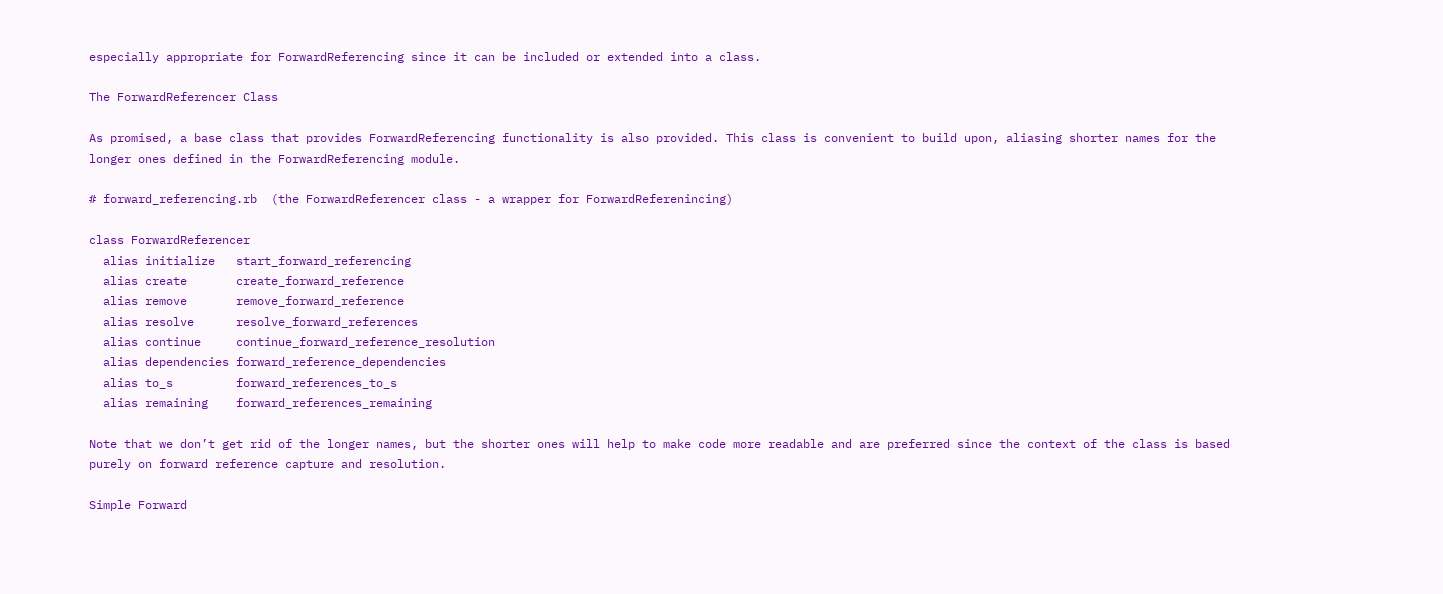especially appropriate for ForwardReferencing since it can be included or extended into a class.

The ForwardReferencer Class

As promised, a base class that provides ForwardReferencing functionality is also provided. This class is convenient to build upon, aliasing shorter names for the longer ones defined in the ForwardReferencing module.

# forward_referencing.rb  (the ForwardReferencer class - a wrapper for ForwardReferenincing)

class ForwardReferencer
  alias initialize   start_forward_referencing
  alias create       create_forward_reference
  alias remove       remove_forward_reference
  alias resolve      resolve_forward_references
  alias continue     continue_forward_reference_resolution
  alias dependencies forward_reference_dependencies
  alias to_s         forward_references_to_s
  alias remaining    forward_references_remaining

Note that we don’t get rid of the longer names, but the shorter ones will help to make code more readable and are preferred since the context of the class is based purely on forward reference capture and resolution.

Simple Forward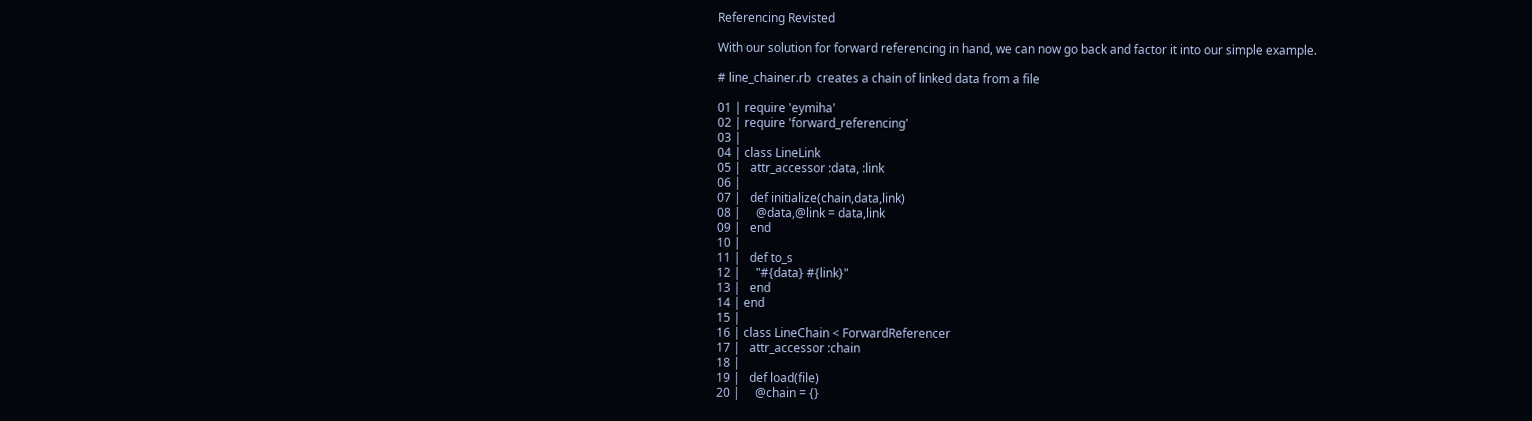Referencing Revisted

With our solution for forward referencing in hand, we can now go back and factor it into our simple example.

# line_chainer.rb  creates a chain of linked data from a file

01 | require 'eymiha'
02 | require 'forward_referencing'
03 |
04 | class LineLink
05 |   attr_accessor :data, :link
06 |
07 |   def initialize(chain,data,link)
08 |     @data,@link = data,link
09 |   end
10 |
11 |   def to_s
12 |     "#{data} #{link}"
13 |   end
14 | end
15 |
16 | class LineChain < ForwardReferencer
17 |   attr_accessor :chain
18 |
19 |   def load(file)
20 |     @chain = {}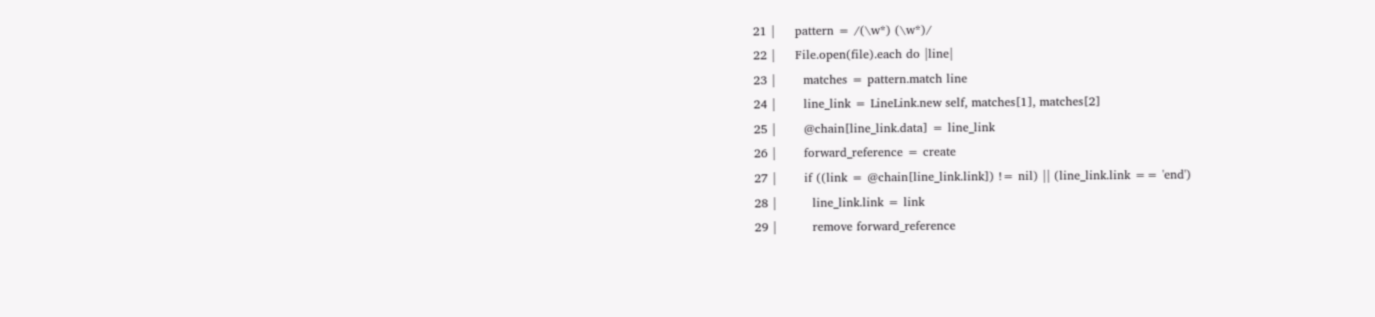21 |     pattern = /(\w*) (\w*)/
22 |     File.open(file).each do |line|
23 |       matches = pattern.match line
24 |       line_link = LineLink.new self, matches[1], matches[2]
25 |       @chain[line_link.data] = line_link
26 |       forward_reference = create
27 |       if ((link = @chain[line_link.link]) != nil) || (line_link.link == 'end')
28 |         line_link.link = link
29 |         remove forward_reference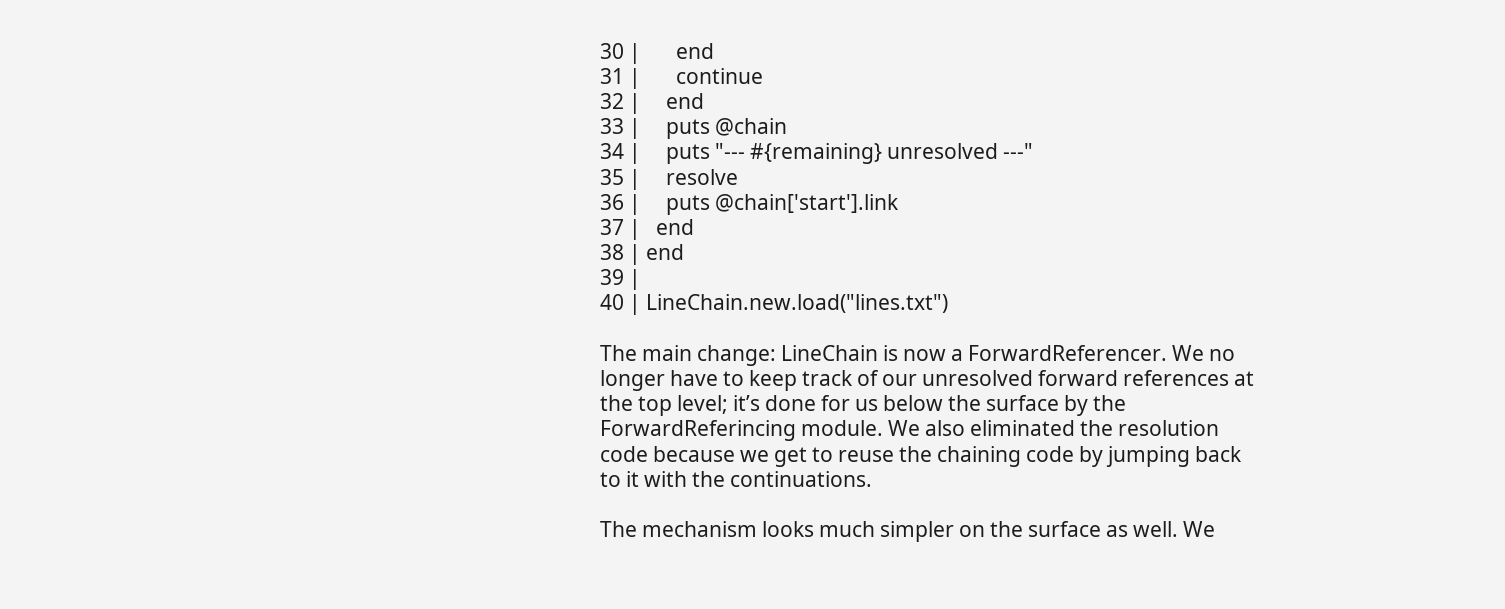30 |       end
31 |       continue
32 |     end
33 |     puts @chain
34 |     puts "--- #{remaining} unresolved ---"
35 |     resolve
36 |     puts @chain['start'].link
37 |   end
38 | end
39 |
40 | LineChain.new.load("lines.txt")

The main change: LineChain is now a ForwardReferencer. We no longer have to keep track of our unresolved forward references at the top level; it’s done for us below the surface by the ForwardReferincing module. We also eliminated the resolution code because we get to reuse the chaining code by jumping back to it with the continuations.

The mechanism looks much simpler on the surface as well. We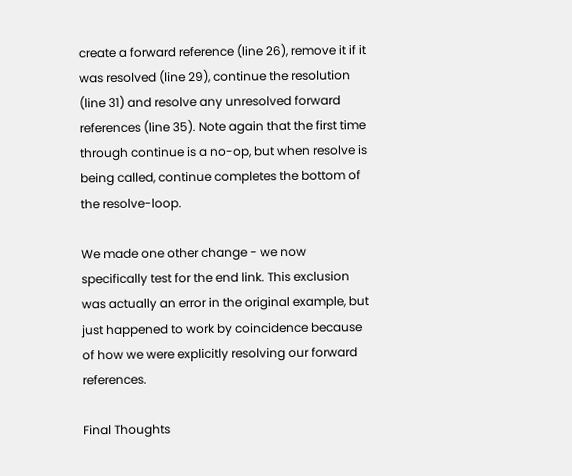create a forward reference (line 26), remove it if it was resolved (line 29), continue the resolution (line 31) and resolve any unresolved forward references (line 35). Note again that the first time through continue is a no-op, but when resolve is being called, continue completes the bottom of the resolve-loop.

We made one other change - we now specifically test for the end link. This exclusion was actually an error in the original example, but just happened to work by coincidence because of how we were explicitly resolving our forward references.

Final Thoughts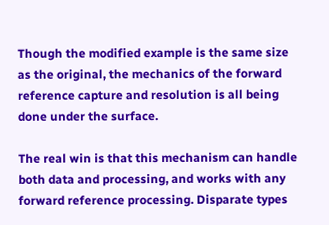Though the modified example is the same size as the original, the mechanics of the forward reference capture and resolution is all being done under the surface.

The real win is that this mechanism can handle both data and processing, and works with any forward reference processing. Disparate types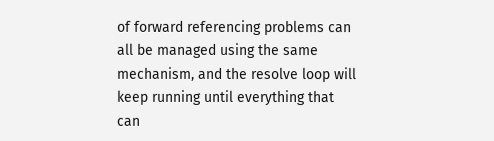of forward referencing problems can all be managed using the same mechanism, and the resolve loop will keep running until everything that can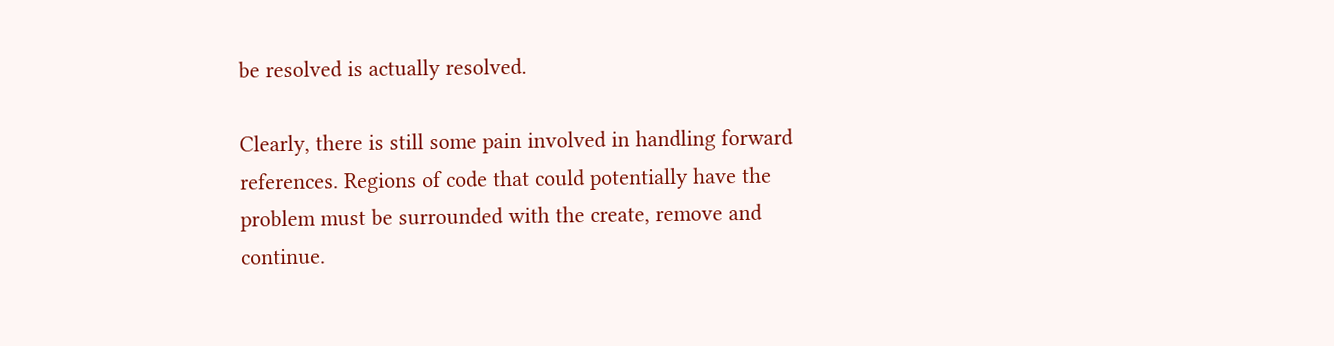be resolved is actually resolved.

Clearly, there is still some pain involved in handling forward references. Regions of code that could potentially have the problem must be surrounded with the create, remove and continue.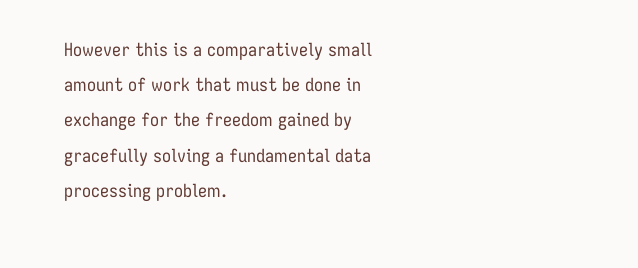However this is a comparatively small amount of work that must be done in exchange for the freedom gained by gracefully solving a fundamental data processing problem.